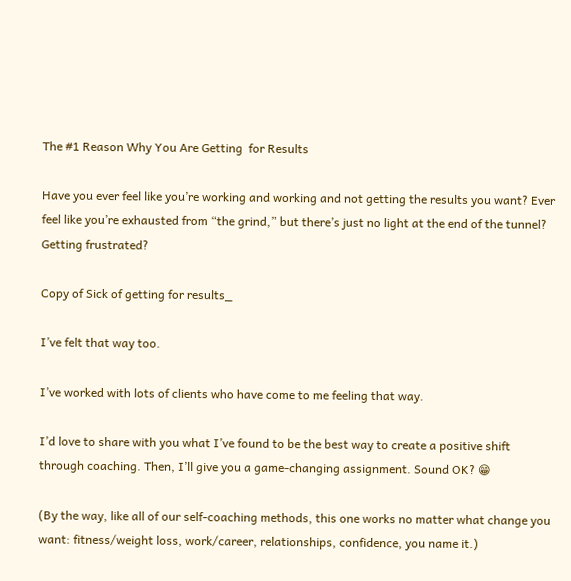The #1 Reason Why You Are Getting  for Results

Have you ever feel like you’re working and working and not getting the results you want? Ever feel like you’re exhausted from “the grind,” but there’s just no light at the end of the tunnel? Getting frustrated?

Copy of Sick of getting for results_

I’ve felt that way too.

I’ve worked with lots of clients who have come to me feeling that way.

I’d love to share with you what I’ve found to be the best way to create a positive shift through coaching. Then, I’ll give you a game-changing assignment. Sound OK? 😁

(By the way, like all of our self-coaching methods, this one works no matter what change you want: fitness/weight loss, work/career, relationships, confidence, you name it.)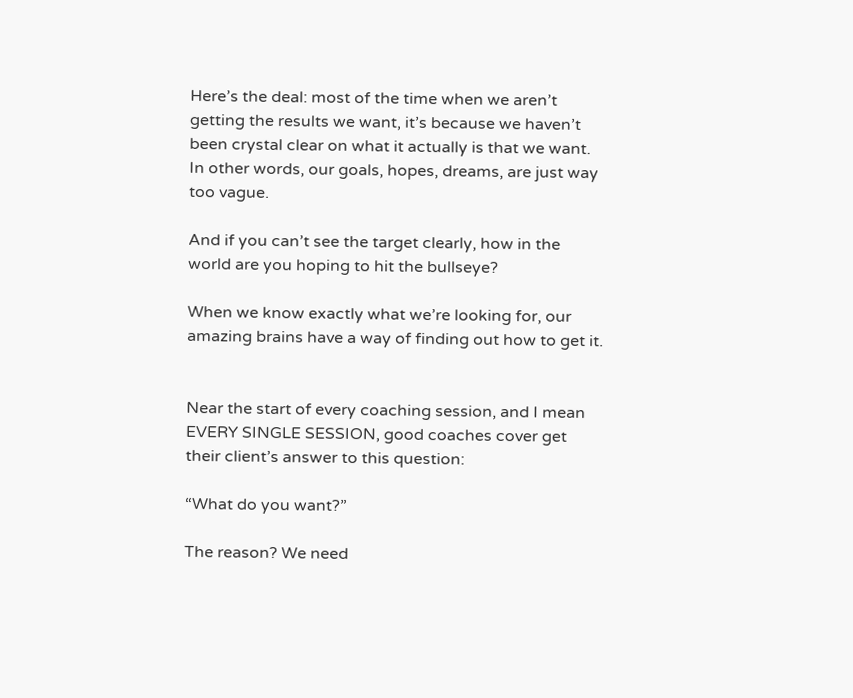Here’s the deal: most of the time when we aren’t getting the results we want, it’s because we haven’t been crystal clear on what it actually is that we want. In other words, our goals, hopes, dreams, are just way too vague.

And if you can’t see the target clearly, how in the world are you hoping to hit the bullseye?

When we know exactly what we’re looking for, our amazing brains have a way of finding out how to get it.


Near the start of every coaching session, and I mean EVERY SINGLE SESSION, good coaches cover get their client’s answer to this question:

“What do you want?”

The reason? We need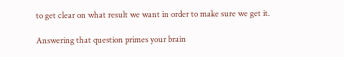to get clear on what result we want in order to make sure we get it.

Answering that question primes your brain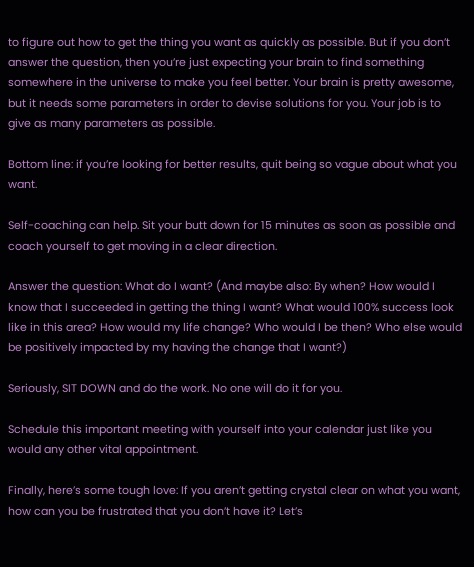to figure out how to get the thing you want as quickly as possible. But if you don’t answer the question, then you’re just expecting your brain to find something somewhere in the universe to make you feel better. Your brain is pretty awesome, but it needs some parameters in order to devise solutions for you. Your job is to give as many parameters as possible.

Bottom line: if you’re looking for better results, quit being so vague about what you want.

Self-coaching can help. Sit your butt down for 15 minutes as soon as possible and coach yourself to get moving in a clear direction.

Answer the question: What do I want? (And maybe also: By when? How would I know that I succeeded in getting the thing I want? What would 100% success look like in this area? How would my life change? Who would I be then? Who else would be positively impacted by my having the change that I want?)

Seriously, SIT DOWN and do the work. No one will do it for you.

Schedule this important meeting with yourself into your calendar just like you would any other vital appointment.

Finally, here’s some tough love: If you aren’t getting crystal clear on what you want, how can you be frustrated that you don’t have it? Let’s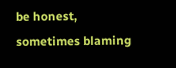be honest, sometimes blaming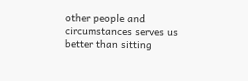other people and circumstances serves us better than sitting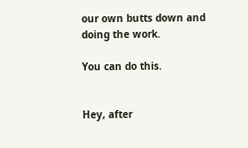our own butts down and doing the work.

You can do this.


Hey, after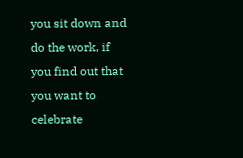you sit down and do the work, if you find out that you want to celebrate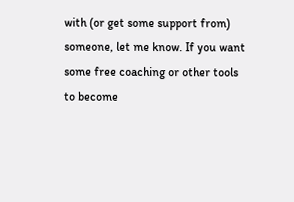with (or get some support from) someone, let me know. If you want some free coaching or other tools to become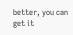better, you can get it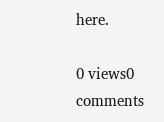here.

0 views0 comments